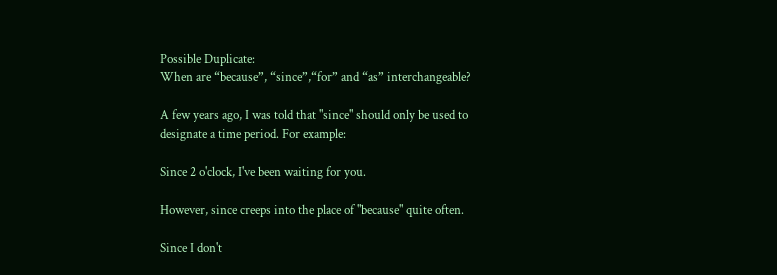Possible Duplicate:
When are “because”, “since”,“for” and “as” interchangeable?

A few years ago, I was told that "since" should only be used to designate a time period. For example:

Since 2 o'clock, I've been waiting for you.

However, since creeps into the place of "because" quite often.

Since I don't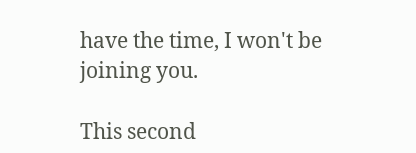have the time, I won't be joining you.

This second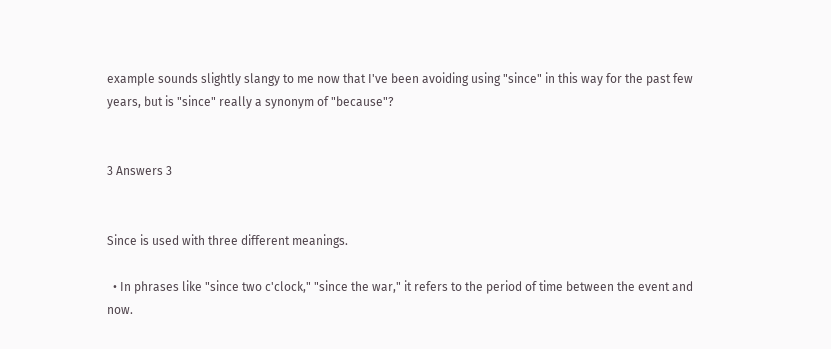example sounds slightly slangy to me now that I've been avoiding using "since" in this way for the past few years, but is "since" really a synonym of "because"?


3 Answers 3


Since is used with three different meanings.

  • In phrases like "since two c'clock," "since the war," it refers to the period of time between the event and now.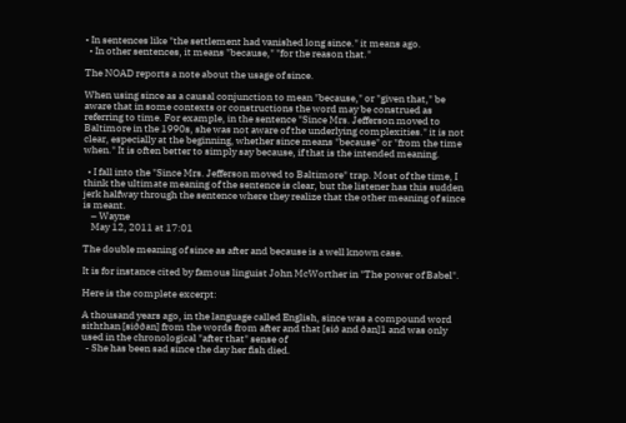• In sentences like "the settlement had vanished long since." it means ago.
  • In other sentences, it means "because," "for the reason that."

The NOAD reports a note about the usage of since.

When using since as a causal conjunction to mean "because," or "given that," be aware that in some contexts or constructions the word may be construed as referring to time. For example, in the sentence "Since Mrs. Jefferson moved to Baltimore in the 1990s, she was not aware of the underlying complexities." it is not clear, especially at the beginning, whether since means "because" or "from the time when." It is often better to simply say because, if that is the intended meaning.

  • I fall into the "Since Mrs. Jefferson moved to Baltimore" trap. Most of the time, I think the ultimate meaning of the sentence is clear, but the listener has this sudden jerk halfway through the sentence where they realize that the other meaning of since is meant.
    – Wayne
    May 12, 2011 at 17:01

The double meaning of since as after and because is a well known case.

It is for instance cited by famous linguist John McWorther in "The power of Babel".

Here is the complete excerpt:

A thousand years ago, in the language called English, since was a compound word siththan [siððan] from the words from after and that [sið and ðan]1 and was only used in the chronological "after that" sense of
  - She has been sad since the day her fish died.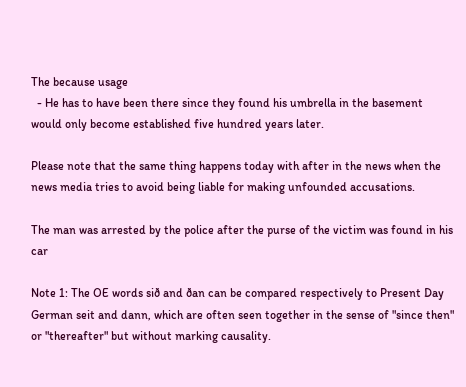The because usage
  - He has to have been there since they found his umbrella in the basement
would only become established five hundred years later.

Please note that the same thing happens today with after in the news when the news media tries to avoid being liable for making unfounded accusations.

The man was arrested by the police after the purse of the victim was found in his car

Note 1: The OE words sið and ðan can be compared respectively to Present Day German seit and dann, which are often seen together in the sense of "since then" or "thereafter" but without marking causality.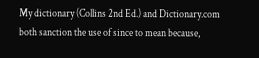My dictionary (Collins 2nd Ed.) and Dictionary.com both sanction the use of since to mean because,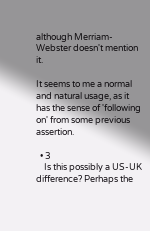although Merriam-Webster doesn't mention it.

It seems to me a normal and natural usage, as it has the sense of 'following on' from some previous assertion.

  • 3
    Is this possibly a US-UK difference? Perhaps the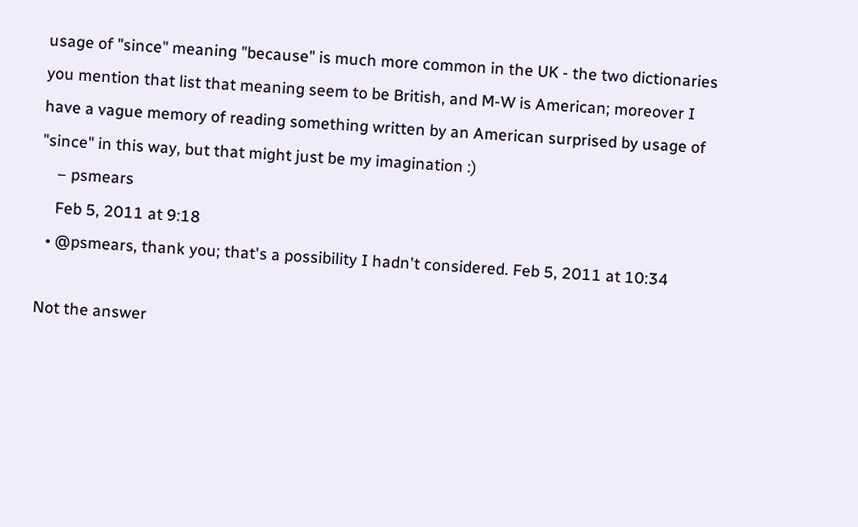usage of "since" meaning "because" is much more common in the UK - the two dictionaries you mention that list that meaning seem to be British, and M-W is American; moreover I have a vague memory of reading something written by an American surprised by usage of "since" in this way, but that might just be my imagination :)
    – psmears
    Feb 5, 2011 at 9:18
  • @psmears, thank you; that's a possibility I hadn't considered. Feb 5, 2011 at 10:34

Not the answer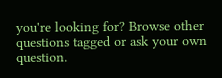you're looking for? Browse other questions tagged or ask your own question.